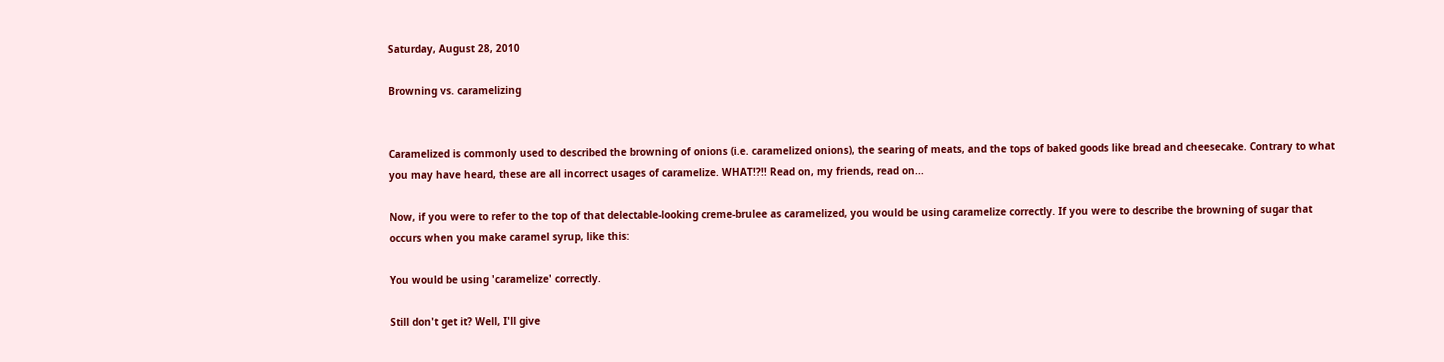Saturday, August 28, 2010

Browning vs. caramelizing


Caramelized is commonly used to described the browning of onions (i.e. caramelized onions), the searing of meats, and the tops of baked goods like bread and cheesecake. Contrary to what you may have heard, these are all incorrect usages of caramelize. WHAT!?!! Read on, my friends, read on...

Now, if you were to refer to the top of that delectable-looking creme-brulee as caramelized, you would be using caramelize correctly. If you were to describe the browning of sugar that occurs when you make caramel syrup, like this:

You would be using 'caramelize' correctly.

Still don't get it? Well, I'll give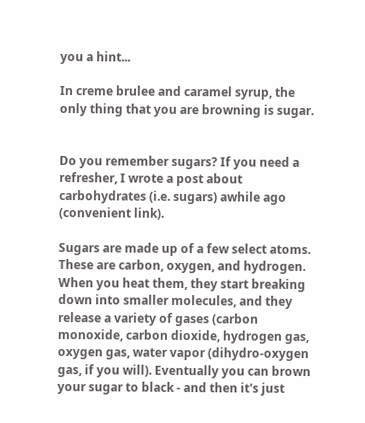you a hint...

In creme brulee and caramel syrup, the only thing that you are browning is sugar.


Do you remember sugars? If you need a refresher, I wrote a post about carbohydrates (i.e. sugars) awhile ago (convenient link).

Sugars are made up of a few select atoms. These are carbon, oxygen, and hydrogen. When you heat them, they start breaking down into smaller molecules, and they release a variety of gases (carbon monoxide, carbon dioxide, hydrogen gas, oxygen gas, water vapor (dihydro-oxygen gas, if you will). Eventually you can brown your sugar to black - and then it's just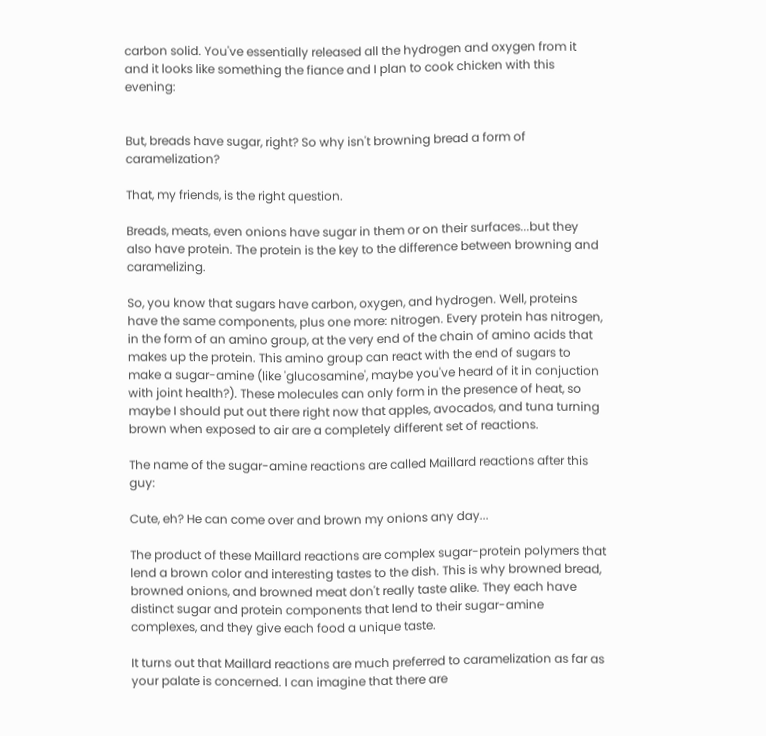carbon solid. You've essentially released all the hydrogen and oxygen from it and it looks like something the fiance and I plan to cook chicken with this evening:


But, breads have sugar, right? So why isn't browning bread a form of caramelization?

That, my friends, is the right question.

Breads, meats, even onions have sugar in them or on their surfaces...but they also have protein. The protein is the key to the difference between browning and caramelizing.

So, you know that sugars have carbon, oxygen, and hydrogen. Well, proteins have the same components, plus one more: nitrogen. Every protein has nitrogen, in the form of an amino group, at the very end of the chain of amino acids that makes up the protein. This amino group can react with the end of sugars to make a sugar-amine (like 'glucosamine', maybe you've heard of it in conjuction with joint health?). These molecules can only form in the presence of heat, so maybe I should put out there right now that apples, avocados, and tuna turning brown when exposed to air are a completely different set of reactions.

The name of the sugar-amine reactions are called Maillard reactions after this guy:

Cute, eh? He can come over and brown my onions any day...

The product of these Maillard reactions are complex sugar-protein polymers that lend a brown color and interesting tastes to the dish. This is why browned bread, browned onions, and browned meat don't really taste alike. They each have distinct sugar and protein components that lend to their sugar-amine complexes, and they give each food a unique taste.

It turns out that Maillard reactions are much preferred to caramelization as far as your palate is concerned. I can imagine that there are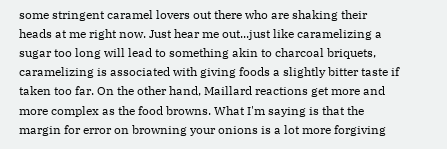some stringent caramel lovers out there who are shaking their heads at me right now. Just hear me out...just like caramelizing a sugar too long will lead to something akin to charcoal briquets, caramelizing is associated with giving foods a slightly bitter taste if taken too far. On the other hand, Maillard reactions get more and more complex as the food browns. What I'm saying is that the margin for error on browning your onions is a lot more forgiving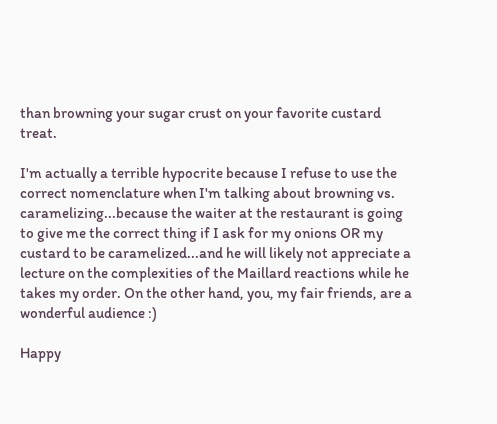than browning your sugar crust on your favorite custard treat.

I'm actually a terrible hypocrite because I refuse to use the correct nomenclature when I'm talking about browning vs. caramelizing...because the waiter at the restaurant is going to give me the correct thing if I ask for my onions OR my custard to be caramelized...and he will likely not appreciate a lecture on the complexities of the Maillard reactions while he takes my order. On the other hand, you, my fair friends, are a wonderful audience :)

Happy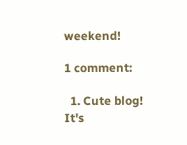weekend!

1 comment:

  1. Cute blog! It's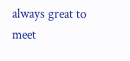always great to meet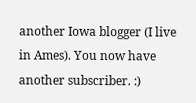another Iowa blogger (I live in Ames). You now have another subscriber. :)